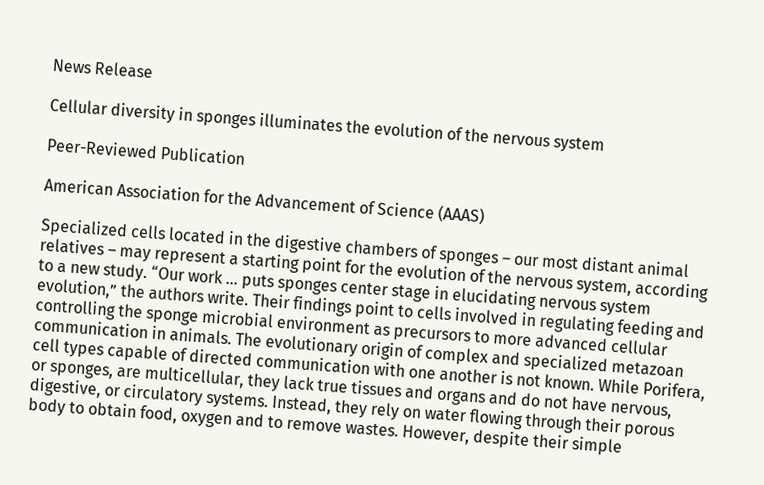News Release

Cellular diversity in sponges illuminates the evolution of the nervous system

Peer-Reviewed Publication

American Association for the Advancement of Science (AAAS)

Specialized cells located in the digestive chambers of sponges – our most distant animal relatives – may represent a starting point for the evolution of the nervous system, according to a new study. “Our work … puts sponges center stage in elucidating nervous system evolution,” the authors write. Their findings point to cells involved in regulating feeding and controlling the sponge microbial environment as precursors to more advanced cellular communication in animals. The evolutionary origin of complex and specialized metazoan cell types capable of directed communication with one another is not known. While Porifera, or sponges, are multicellular, they lack true tissues and organs and do not have nervous, digestive, or circulatory systems. Instead, they rely on water flowing through their porous body to obtain food, oxygen and to remove wastes. However, despite their simple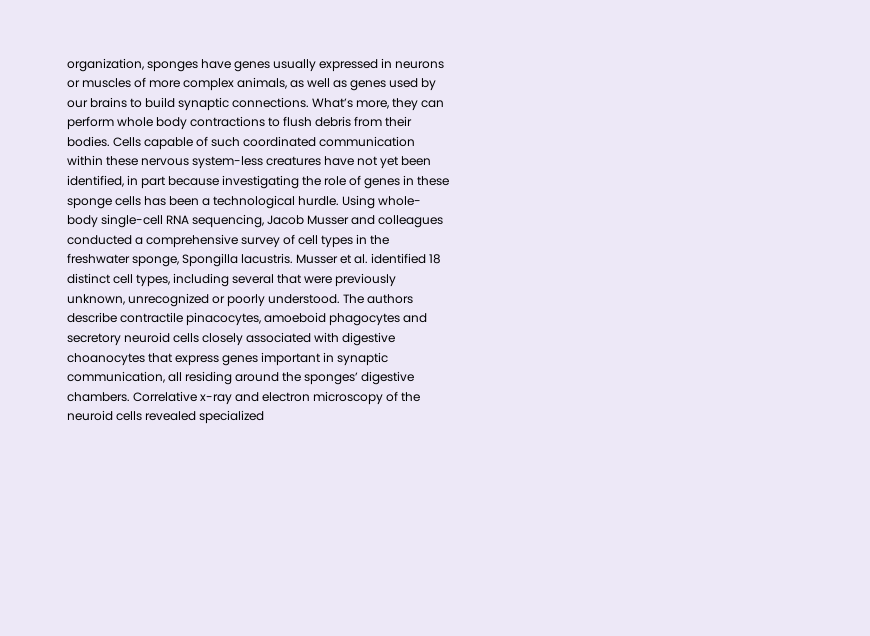organization, sponges have genes usually expressed in neurons or muscles of more complex animals, as well as genes used by our brains to build synaptic connections. What’s more, they can perform whole body contractions to flush debris from their bodies. Cells capable of such coordinated communication within these nervous system-less creatures have not yet been identified, in part because investigating the role of genes in these sponge cells has been a technological hurdle. Using whole-body single-cell RNA sequencing, Jacob Musser and colleagues conducted a comprehensive survey of cell types in the freshwater sponge, Spongilla lacustris. Musser et al. identified 18 distinct cell types, including several that were previously unknown, unrecognized or poorly understood. The authors describe contractile pinacocytes, amoeboid phagocytes and secretory neuroid cells closely associated with digestive choanocytes that express genes important in synaptic communication, all residing around the sponges’ digestive chambers. Correlative x-ray and electron microscopy of the neuroid cells revealed specialized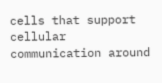cells that support cellular communication around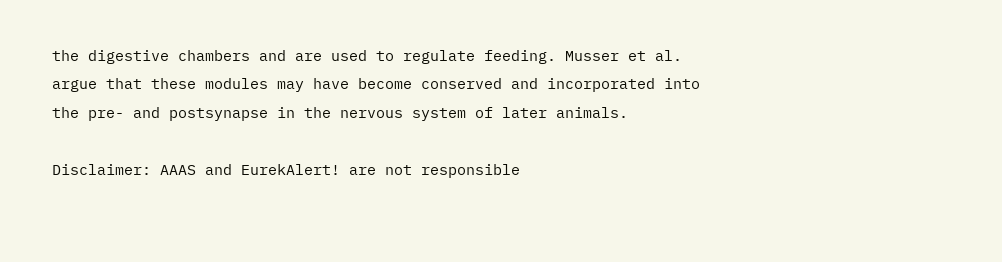the digestive chambers and are used to regulate feeding. Musser et al. argue that these modules may have become conserved and incorporated into the pre- and postsynapse in the nervous system of later animals.

Disclaimer: AAAS and EurekAlert! are not responsible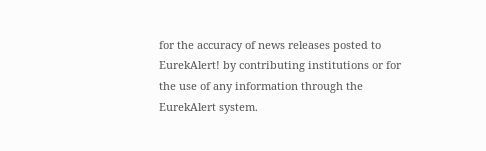for the accuracy of news releases posted to EurekAlert! by contributing institutions or for the use of any information through the EurekAlert system.